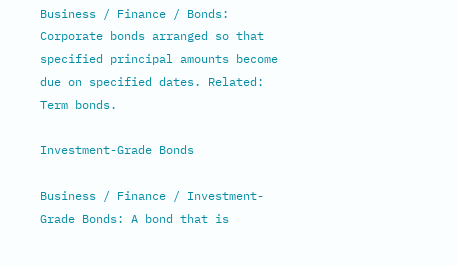Business / Finance / Bonds: Corporate bonds arranged so that specified principal amounts become due on specified dates. Related: Term bonds.

Investment-Grade Bonds

Business / Finance / Investment-Grade Bonds: A bond that is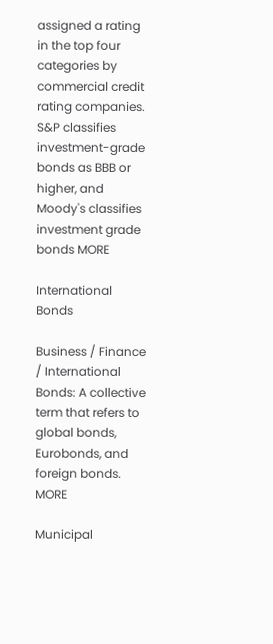assigned a rating in the top four categories by commercial credit rating companies. S&P classifies investment-grade bonds as BBB or higher, and Moody's classifies investment grade bonds MORE

International Bonds

Business / Finance / International Bonds: A collective term that refers to global bonds, Eurobonds, and foreign bonds. MORE

Municipal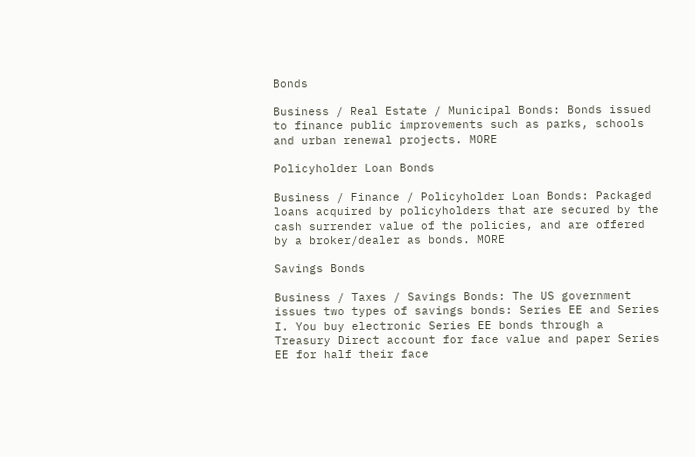Bonds

Business / Real Estate / Municipal Bonds: Bonds issued to finance public improvements such as parks, schools and urban renewal projects. MORE

Policyholder Loan Bonds

Business / Finance / Policyholder Loan Bonds: Packaged loans acquired by policyholders that are secured by the cash surrender value of the policies, and are offered by a broker/dealer as bonds. MORE

Savings Bonds

Business / Taxes / Savings Bonds: The US government issues two types of savings bonds: Series EE and Series I. You buy electronic Series EE bonds through a Treasury Direct account for face value and paper Series EE for half their face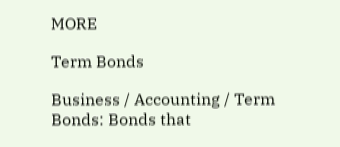MORE

Term Bonds

Business / Accounting / Term Bonds: Bonds that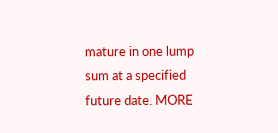mature in one lump sum at a specified future date. MORE